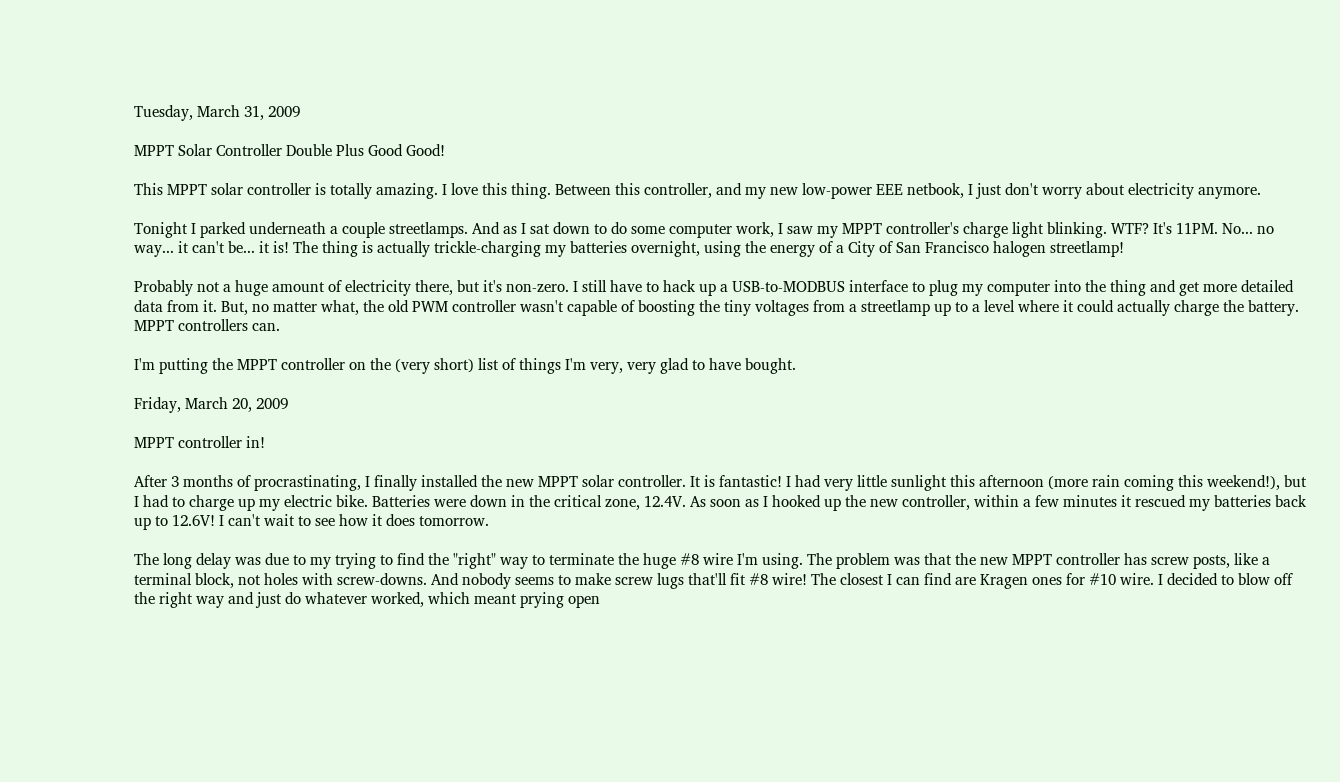Tuesday, March 31, 2009

MPPT Solar Controller Double Plus Good Good!

This MPPT solar controller is totally amazing. I love this thing. Between this controller, and my new low-power EEE netbook, I just don't worry about electricity anymore.

Tonight I parked underneath a couple streetlamps. And as I sat down to do some computer work, I saw my MPPT controller's charge light blinking. WTF? It's 11PM. No... no way... it can't be... it is! The thing is actually trickle-charging my batteries overnight, using the energy of a City of San Francisco halogen streetlamp!

Probably not a huge amount of electricity there, but it's non-zero. I still have to hack up a USB-to-MODBUS interface to plug my computer into the thing and get more detailed data from it. But, no matter what, the old PWM controller wasn't capable of boosting the tiny voltages from a streetlamp up to a level where it could actually charge the battery. MPPT controllers can.

I'm putting the MPPT controller on the (very short) list of things I'm very, very glad to have bought.

Friday, March 20, 2009

MPPT controller in!

After 3 months of procrastinating, I finally installed the new MPPT solar controller. It is fantastic! I had very little sunlight this afternoon (more rain coming this weekend!), but I had to charge up my electric bike. Batteries were down in the critical zone, 12.4V. As soon as I hooked up the new controller, within a few minutes it rescued my batteries back up to 12.6V! I can't wait to see how it does tomorrow.

The long delay was due to my trying to find the "right" way to terminate the huge #8 wire I'm using. The problem was that the new MPPT controller has screw posts, like a terminal block, not holes with screw-downs. And nobody seems to make screw lugs that'll fit #8 wire! The closest I can find are Kragen ones for #10 wire. I decided to blow off the right way and just do whatever worked, which meant prying open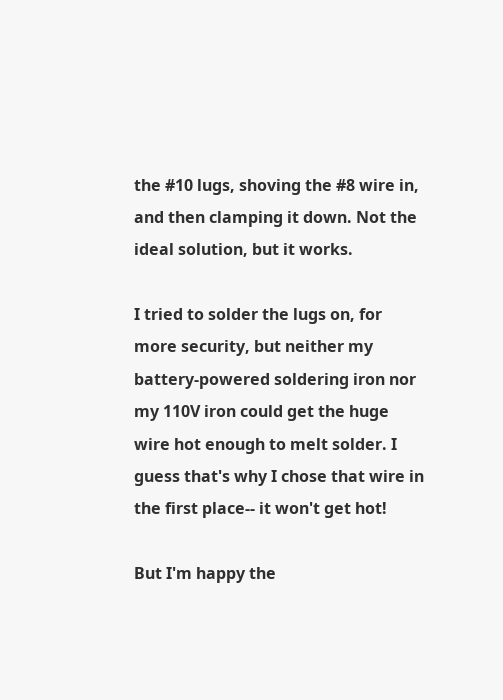the #10 lugs, shoving the #8 wire in, and then clamping it down. Not the ideal solution, but it works.

I tried to solder the lugs on, for more security, but neither my battery-powered soldering iron nor my 110V iron could get the huge wire hot enough to melt solder. I guess that's why I chose that wire in the first place-- it won't get hot!

But I'm happy the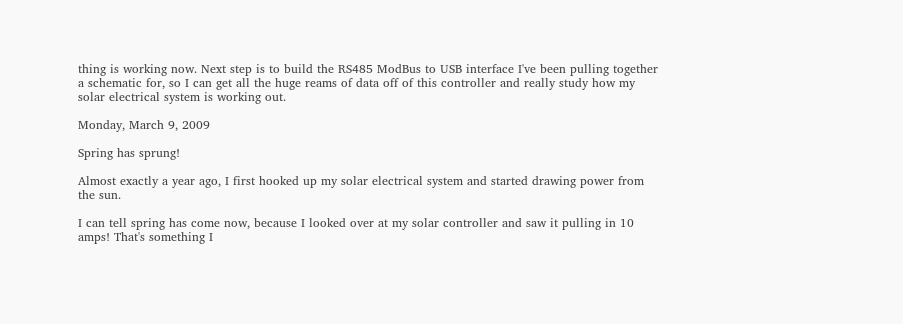thing is working now. Next step is to build the RS485 ModBus to USB interface I've been pulling together a schematic for, so I can get all the huge reams of data off of this controller and really study how my solar electrical system is working out.

Monday, March 9, 2009

Spring has sprung!

Almost exactly a year ago, I first hooked up my solar electrical system and started drawing power from the sun.

I can tell spring has come now, because I looked over at my solar controller and saw it pulling in 10 amps! That's something I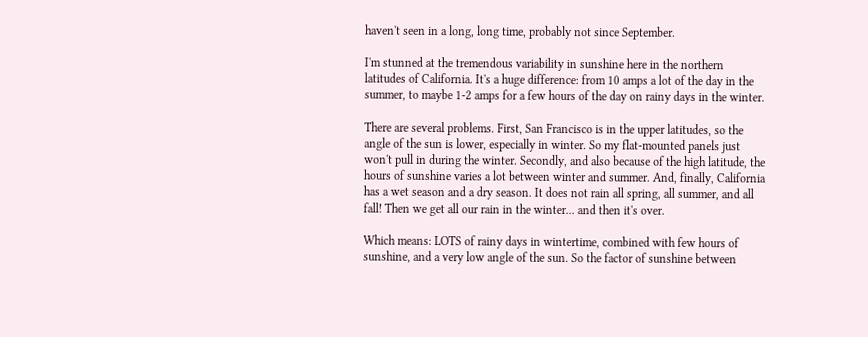haven't seen in a long, long time, probably not since September.

I'm stunned at the tremendous variability in sunshine here in the northern latitudes of California. It's a huge difference: from 10 amps a lot of the day in the summer, to maybe 1-2 amps for a few hours of the day on rainy days in the winter.

There are several problems. First, San Francisco is in the upper latitudes, so the angle of the sun is lower, especially in winter. So my flat-mounted panels just won't pull in during the winter. Secondly, and also because of the high latitude, the hours of sunshine varies a lot between winter and summer. And, finally, California has a wet season and a dry season. It does not rain all spring, all summer, and all fall! Then we get all our rain in the winter... and then it's over.

Which means: LOTS of rainy days in wintertime, combined with few hours of sunshine, and a very low angle of the sun. So the factor of sunshine between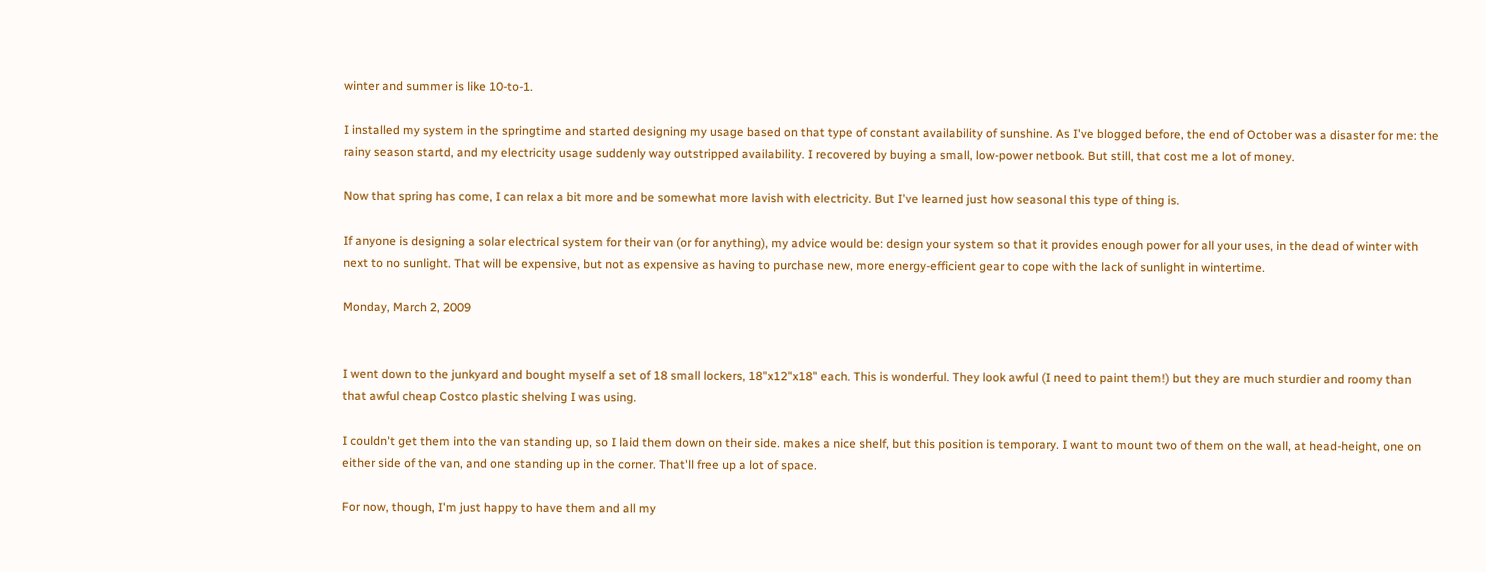winter and summer is like 10-to-1.

I installed my system in the springtime and started designing my usage based on that type of constant availability of sunshine. As I've blogged before, the end of October was a disaster for me: the rainy season startd, and my electricity usage suddenly way outstripped availability. I recovered by buying a small, low-power netbook. But still, that cost me a lot of money.

Now that spring has come, I can relax a bit more and be somewhat more lavish with electricity. But I've learned just how seasonal this type of thing is.

If anyone is designing a solar electrical system for their van (or for anything), my advice would be: design your system so that it provides enough power for all your uses, in the dead of winter with next to no sunlight. That will be expensive, but not as expensive as having to purchase new, more energy-efficient gear to cope with the lack of sunlight in wintertime.

Monday, March 2, 2009


I went down to the junkyard and bought myself a set of 18 small lockers, 18"x12"x18" each. This is wonderful. They look awful (I need to paint them!) but they are much sturdier and roomy than that awful cheap Costco plastic shelving I was using.

I couldn't get them into the van standing up, so I laid them down on their side. makes a nice shelf, but this position is temporary. I want to mount two of them on the wall, at head-height, one on either side of the van, and one standing up in the corner. That'll free up a lot of space.

For now, though, I'm just happy to have them and all my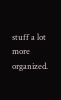stuff a lot more organized.